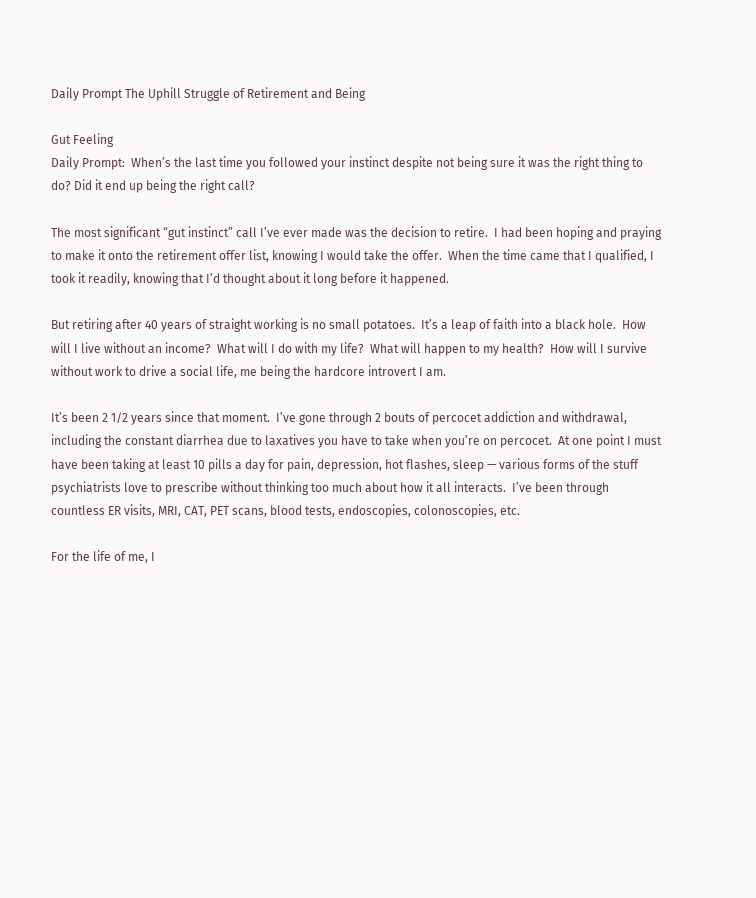Daily Prompt The Uphill Struggle of Retirement and Being

Gut Feeling
Daily Prompt:  When’s the last time you followed your instinct despite not being sure it was the right thing to do? Did it end up being the right call?

The most significant “gut instinct” call I’ve ever made was the decision to retire.  I had been hoping and praying to make it onto the retirement offer list, knowing I would take the offer.  When the time came that I qualified, I took it readily, knowing that I’d thought about it long before it happened.

But retiring after 40 years of straight working is no small potatoes.  It’s a leap of faith into a black hole.  How will I live without an income?  What will I do with my life?  What will happen to my health?  How will I survive without work to drive a social life, me being the hardcore introvert I am.

It’s been 2 1/2 years since that moment.  I’ve gone through 2 bouts of percocet addiction and withdrawal, including the constant diarrhea due to laxatives you have to take when you’re on percocet.  At one point I must have been taking at least 10 pills a day for pain, depression, hot flashes, sleep — various forms of the stuff psychiatrists love to prescribe without thinking too much about how it all interacts.  I’ve been through countless ER visits, MRI, CAT, PET scans, blood tests, endoscopies, colonoscopies, etc.

For the life of me, I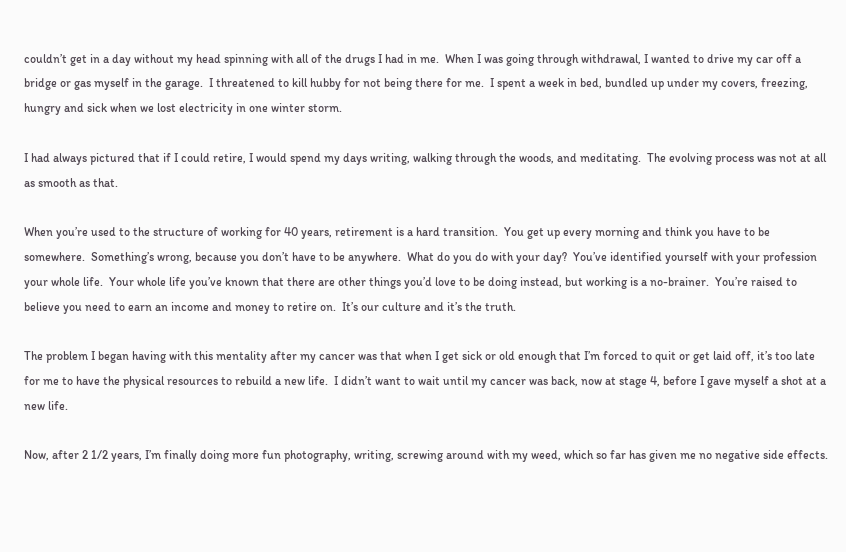couldn’t get in a day without my head spinning with all of the drugs I had in me.  When I was going through withdrawal, I wanted to drive my car off a bridge or gas myself in the garage.  I threatened to kill hubby for not being there for me.  I spent a week in bed, bundled up under my covers, freezing, hungry and sick when we lost electricity in one winter storm.

I had always pictured that if I could retire, I would spend my days writing, walking through the woods, and meditating.  The evolving process was not at all as smooth as that.

When you’re used to the structure of working for 40 years, retirement is a hard transition.  You get up every morning and think you have to be somewhere.  Something’s wrong, because you don’t have to be anywhere.  What do you do with your day?  You’ve identified yourself with your profession your whole life.  Your whole life you’ve known that there are other things you’d love to be doing instead, but working is a no-brainer.  You’re raised to believe you need to earn an income and money to retire on.  It’s our culture and it’s the truth.

The problem I began having with this mentality after my cancer was that when I get sick or old enough that I’m forced to quit or get laid off, it’s too late for me to have the physical resources to rebuild a new life.  I didn’t want to wait until my cancer was back, now at stage 4, before I gave myself a shot at a new life.

Now, after 2 1/2 years, I’m finally doing more fun photography, writing, screwing around with my weed, which so far has given me no negative side effects.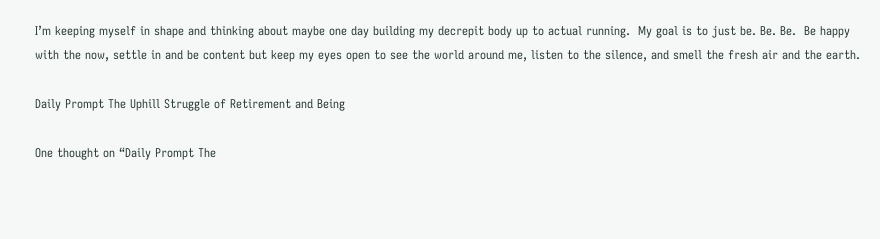I’m keeping myself in shape and thinking about maybe one day building my decrepit body up to actual running.  My goal is to just be. Be. Be.  Be happy with the now, settle in and be content but keep my eyes open to see the world around me, listen to the silence, and smell the fresh air and the earth.

Daily Prompt The Uphill Struggle of Retirement and Being

One thought on “Daily Prompt The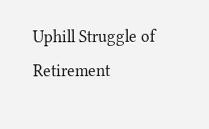Uphill Struggle of Retirement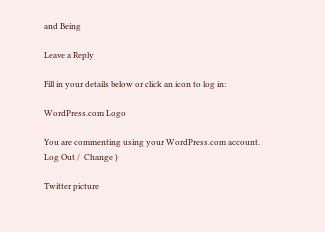and Being

Leave a Reply

Fill in your details below or click an icon to log in:

WordPress.com Logo

You are commenting using your WordPress.com account. Log Out /  Change )

Twitter picture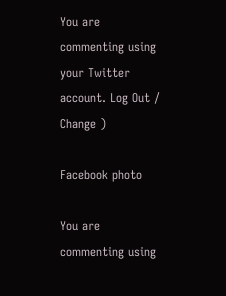You are commenting using your Twitter account. Log Out /  Change )

Facebook photo

You are commenting using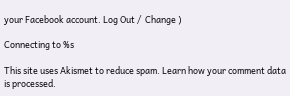your Facebook account. Log Out /  Change )

Connecting to %s

This site uses Akismet to reduce spam. Learn how your comment data is processed.